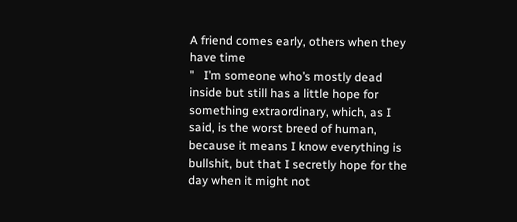A friend comes early, others when they have time
"   I’m someone who’s mostly dead inside but still has a little hope for something extraordinary, which, as I said, is the worst breed of human, because it means I know everything is bullshit, but that I secretly hope for the day when it might not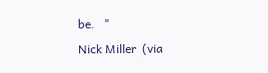be.   "
Nick Miller  (via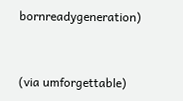bornreadygeneration)


(via umforgettable)